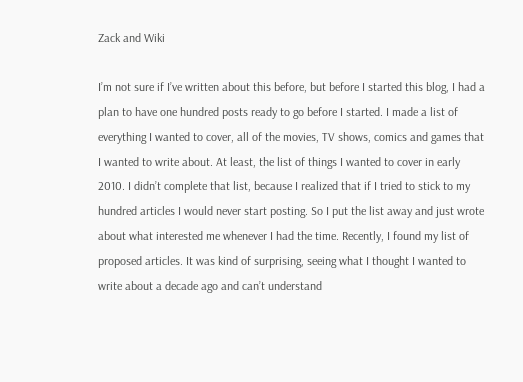Zack and Wiki

I’m not sure if I’ve written about this before, but before I started this blog, I had a plan to have one hundred posts ready to go before I started. I made a list of everything I wanted to cover, all of the movies, TV shows, comics and games that I wanted to write about. At least, the list of things I wanted to cover in early 2010. I didn’t complete that list, because I realized that if I tried to stick to my hundred articles I would never start posting. So I put the list away and just wrote about what interested me whenever I had the time. Recently, I found my list of proposed articles. It was kind of surprising, seeing what I thought I wanted to write about a decade ago and can’t understand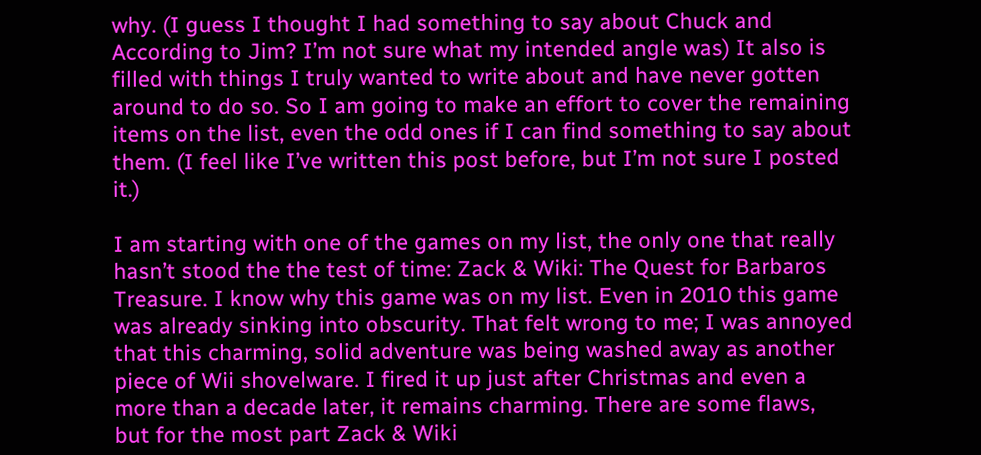why. (I guess I thought I had something to say about Chuck and According to Jim? I’m not sure what my intended angle was) It also is filled with things I truly wanted to write about and have never gotten around to do so. So I am going to make an effort to cover the remaining items on the list, even the odd ones if I can find something to say about them. (I feel like I’ve written this post before, but I’m not sure I posted it.)

I am starting with one of the games on my list, the only one that really hasn’t stood the the test of time: Zack & Wiki: The Quest for Barbaros Treasure. I know why this game was on my list. Even in 2010 this game was already sinking into obscurity. That felt wrong to me; I was annoyed that this charming, solid adventure was being washed away as another piece of Wii shovelware. I fired it up just after Christmas and even a more than a decade later, it remains charming. There are some flaws, but for the most part Zack & Wiki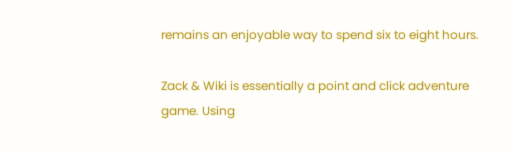remains an enjoyable way to spend six to eight hours.

Zack & Wiki is essentially a point and click adventure game. Using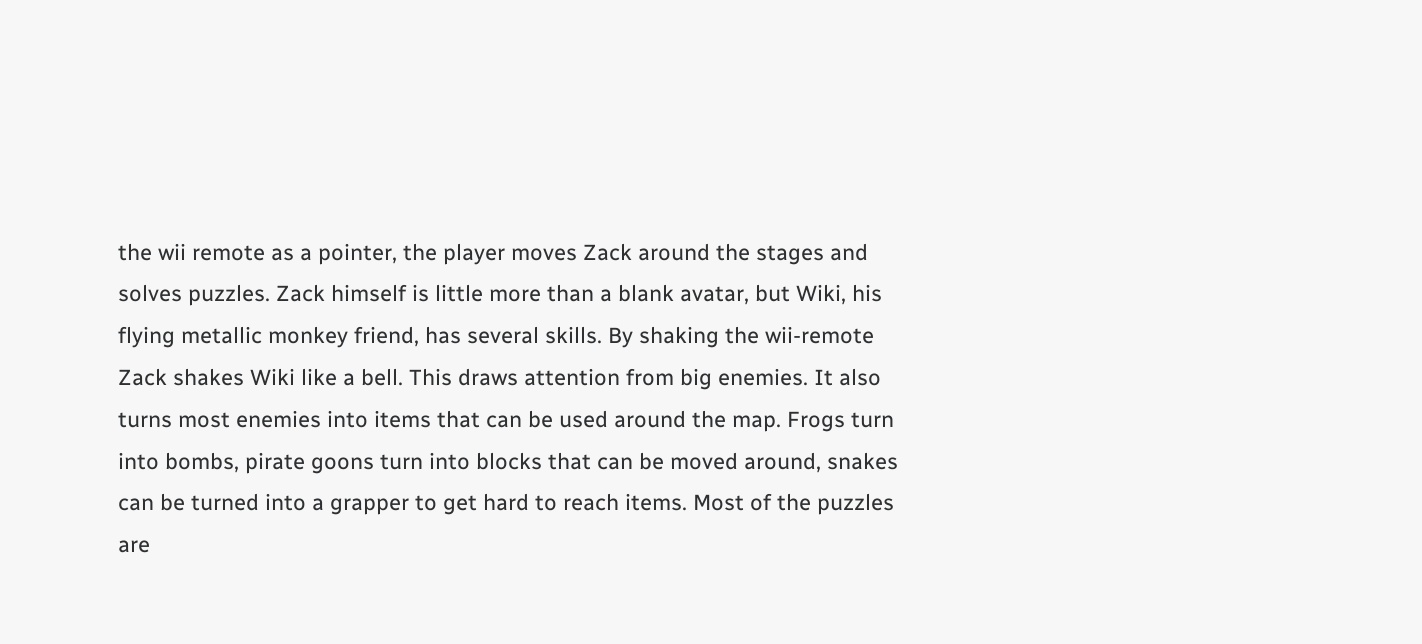the wii remote as a pointer, the player moves Zack around the stages and solves puzzles. Zack himself is little more than a blank avatar, but Wiki, his flying metallic monkey friend, has several skills. By shaking the wii-remote Zack shakes Wiki like a bell. This draws attention from big enemies. It also turns most enemies into items that can be used around the map. Frogs turn into bombs, pirate goons turn into blocks that can be moved around, snakes can be turned into a grapper to get hard to reach items. Most of the puzzles are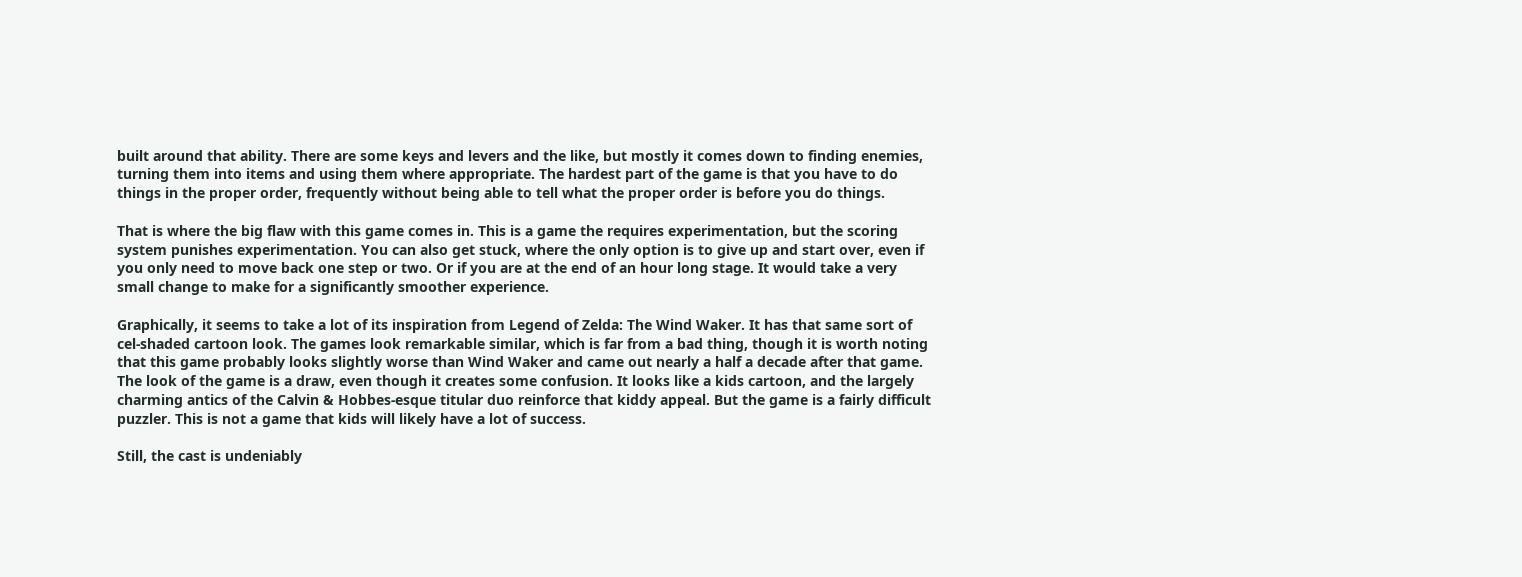built around that ability. There are some keys and levers and the like, but mostly it comes down to finding enemies, turning them into items and using them where appropriate. The hardest part of the game is that you have to do things in the proper order, frequently without being able to tell what the proper order is before you do things.

That is where the big flaw with this game comes in. This is a game the requires experimentation, but the scoring system punishes experimentation. You can also get stuck, where the only option is to give up and start over, even if you only need to move back one step or two. Or if you are at the end of an hour long stage. It would take a very small change to make for a significantly smoother experience.

Graphically, it seems to take a lot of its inspiration from Legend of Zelda: The Wind Waker. It has that same sort of cel-shaded cartoon look. The games look remarkable similar, which is far from a bad thing, though it is worth noting that this game probably looks slightly worse than Wind Waker and came out nearly a half a decade after that game. The look of the game is a draw, even though it creates some confusion. It looks like a kids cartoon, and the largely charming antics of the Calvin & Hobbes-esque titular duo reinforce that kiddy appeal. But the game is a fairly difficult puzzler. This is not a game that kids will likely have a lot of success.

Still, the cast is undeniably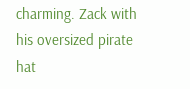charming. Zack with his oversized pirate hat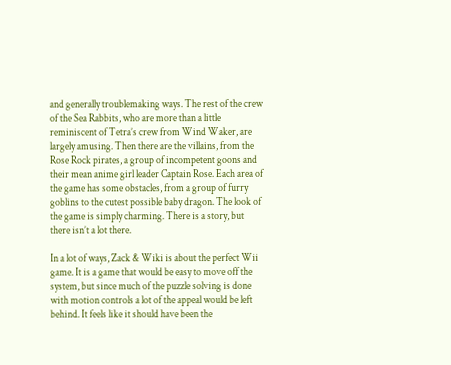and generally troublemaking ways. The rest of the crew of the Sea Rabbits, who are more than a little reminiscent of Tetra’s crew from Wind Waker, are largely amusing. Then there are the villains, from the Rose Rock pirates, a group of incompetent goons and their mean anime girl leader Captain Rose. Each area of the game has some obstacles, from a group of furry goblins to the cutest possible baby dragon. The look of the game is simply charming. There is a story, but there isn’t a lot there.

In a lot of ways, Zack & Wiki is about the perfect Wii game. It is a game that would be easy to move off the system, but since much of the puzzle solving is done with motion controls a lot of the appeal would be left behind. It feels like it should have been the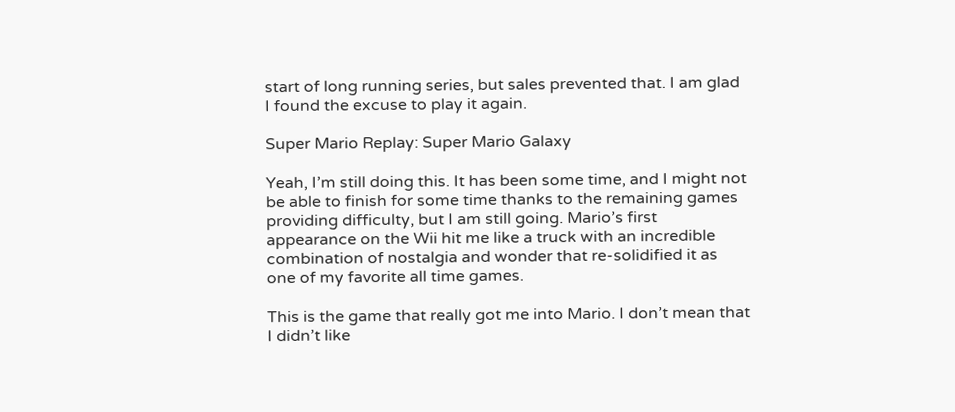start of long running series, but sales prevented that. I am glad I found the excuse to play it again.

Super Mario Replay: Super Mario Galaxy

Yeah, I’m still doing this. It has been some time, and I might not be able to finish for some time thanks to the remaining games providing difficulty, but I am still going. Mario’s first appearance on the Wii hit me like a truck with an incredible combination of nostalgia and wonder that re-solidified it as one of my favorite all time games.

This is the game that really got me into Mario. I don’t mean that I didn’t like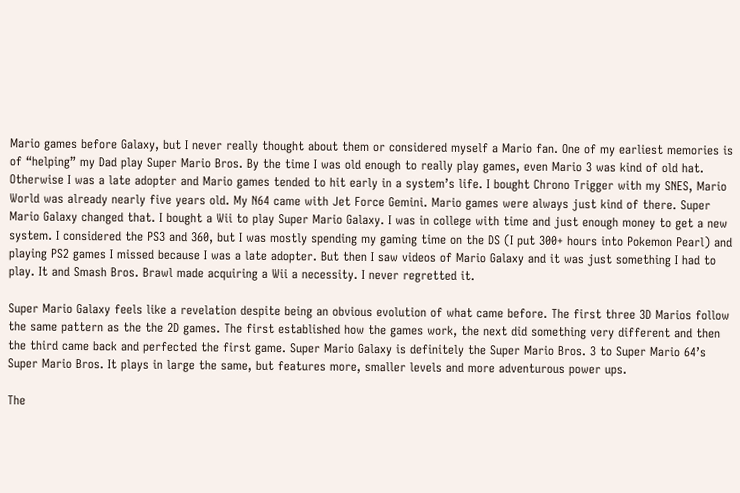Mario games before Galaxy, but I never really thought about them or considered myself a Mario fan. One of my earliest memories is of “helping” my Dad play Super Mario Bros. By the time I was old enough to really play games, even Mario 3 was kind of old hat. Otherwise I was a late adopter and Mario games tended to hit early in a system’s life. I bought Chrono Trigger with my SNES, Mario World was already nearly five years old. My N64 came with Jet Force Gemini. Mario games were always just kind of there. Super Mario Galaxy changed that. I bought a Wii to play Super Mario Galaxy. I was in college with time and just enough money to get a new system. I considered the PS3 and 360, but I was mostly spending my gaming time on the DS (I put 300+ hours into Pokemon Pearl) and playing PS2 games I missed because I was a late adopter. But then I saw videos of Mario Galaxy and it was just something I had to play. It and Smash Bros. Brawl made acquiring a Wii a necessity. I never regretted it.

Super Mario Galaxy feels like a revelation despite being an obvious evolution of what came before. The first three 3D Marios follow the same pattern as the the 2D games. The first established how the games work, the next did something very different and then the third came back and perfected the first game. Super Mario Galaxy is definitely the Super Mario Bros. 3 to Super Mario 64’s Super Mario Bros. It plays in large the same, but features more, smaller levels and more adventurous power ups.

The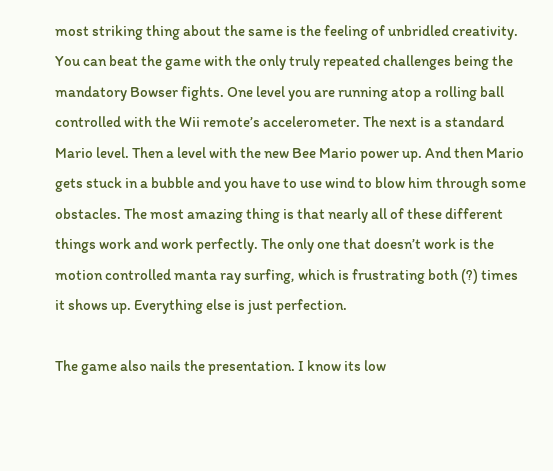most striking thing about the same is the feeling of unbridled creativity. You can beat the game with the only truly repeated challenges being the mandatory Bowser fights. One level you are running atop a rolling ball controlled with the Wii remote’s accelerometer. The next is a standard Mario level. Then a level with the new Bee Mario power up. And then Mario gets stuck in a bubble and you have to use wind to blow him through some obstacles. The most amazing thing is that nearly all of these different things work and work perfectly. The only one that doesn’t work is the motion controlled manta ray surfing, which is frustrating both (?) times it shows up. Everything else is just perfection.

The game also nails the presentation. I know its low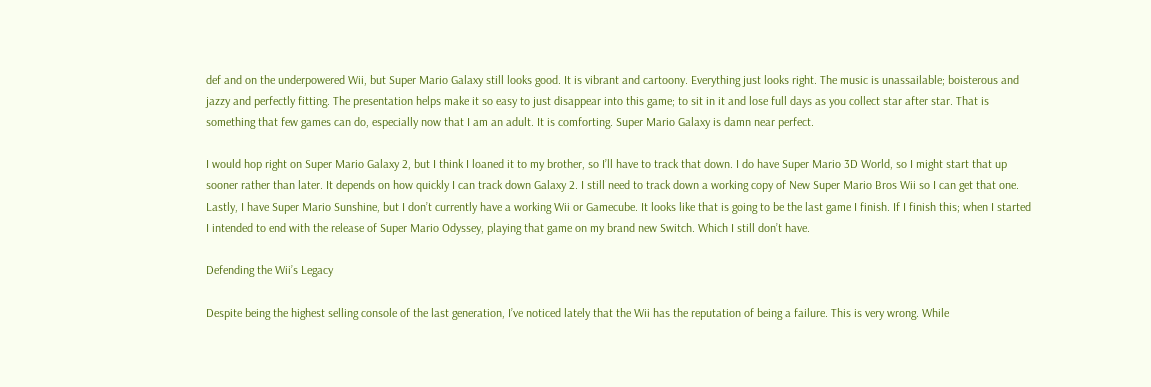def and on the underpowered Wii, but Super Mario Galaxy still looks good. It is vibrant and cartoony. Everything just looks right. The music is unassailable; boisterous and jazzy and perfectly fitting. The presentation helps make it so easy to just disappear into this game; to sit in it and lose full days as you collect star after star. That is something that few games can do, especially now that I am an adult. It is comforting. Super Mario Galaxy is damn near perfect.

I would hop right on Super Mario Galaxy 2, but I think I loaned it to my brother, so I’ll have to track that down. I do have Super Mario 3D World, so I might start that up sooner rather than later. It depends on how quickly I can track down Galaxy 2. I still need to track down a working copy of New Super Mario Bros Wii so I can get that one. Lastly, I have Super Mario Sunshine, but I don’t currently have a working Wii or Gamecube. It looks like that is going to be the last game I finish. If I finish this; when I started I intended to end with the release of Super Mario Odyssey, playing that game on my brand new Switch. Which I still don’t have.

Defending the Wii’s Legacy

Despite being the highest selling console of the last generation, I’ve noticed lately that the Wii has the reputation of being a failure. This is very wrong. While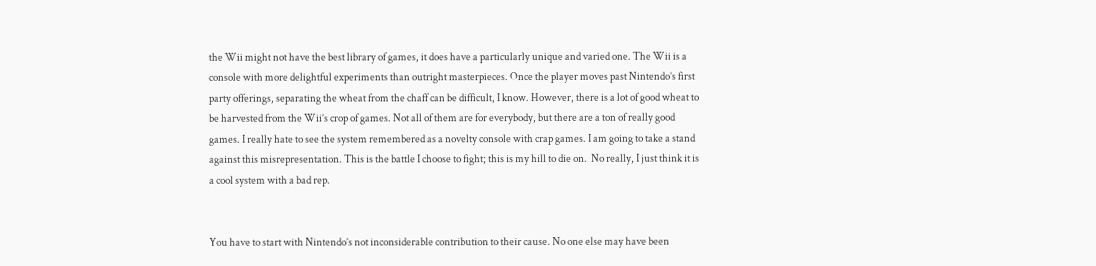the Wii might not have the best library of games, it does have a particularly unique and varied one. The Wii is a console with more delightful experiments than outright masterpieces. Once the player moves past Nintendo’s first party offerings, separating the wheat from the chaff can be difficult, I know. However, there is a lot of good wheat to be harvested from the Wii’s crop of games. Not all of them are for everybody, but there are a ton of really good games. I really hate to see the system remembered as a novelty console with crap games. I am going to take a stand against this misrepresentation. This is the battle I choose to fight; this is my hill to die on.  No really, I just think it is a cool system with a bad rep.


You have to start with Nintendo’s not inconsiderable contribution to their cause. No one else may have been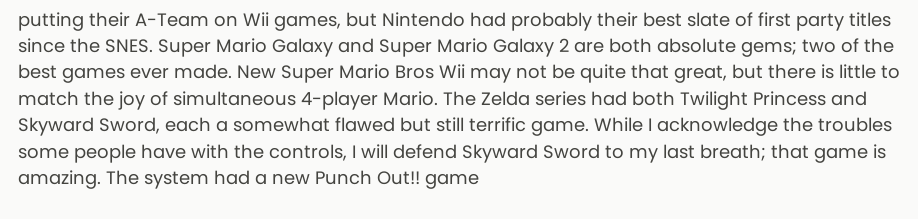putting their A-Team on Wii games, but Nintendo had probably their best slate of first party titles since the SNES. Super Mario Galaxy and Super Mario Galaxy 2 are both absolute gems; two of the best games ever made. New Super Mario Bros Wii may not be quite that great, but there is little to match the joy of simultaneous 4-player Mario. The Zelda series had both Twilight Princess and Skyward Sword, each a somewhat flawed but still terrific game. While I acknowledge the troubles some people have with the controls, I will defend Skyward Sword to my last breath; that game is amazing. The system had a new Punch Out!! game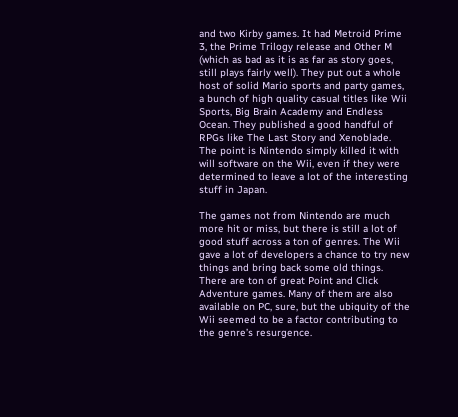and two Kirby games. It had Metroid Prime 3, the Prime Trilogy release and Other M (which as bad as it is as far as story goes, still plays fairly well). They put out a whole host of solid Mario sports and party games, a bunch of high quality casual titles like Wii Sports, Big Brain Academy and Endless Ocean. They published a good handful of RPGs like The Last Story and Xenoblade. The point is Nintendo simply killed it with will software on the Wii, even if they were determined to leave a lot of the interesting stuff in Japan.

The games not from Nintendo are much more hit or miss, but there is still a lot of good stuff across a ton of genres. The Wii gave a lot of developers a chance to try new things and bring back some old things. There are ton of great Point and Click Adventure games. Many of them are also available on PC, sure, but the ubiquity of the Wii seemed to be a factor contributing to the genre’s resurgence.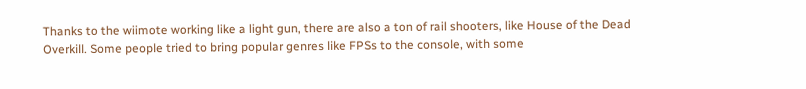Thanks to the wiimote working like a light gun, there are also a ton of rail shooters, like House of the Dead Overkill. Some people tried to bring popular genres like FPSs to the console, with some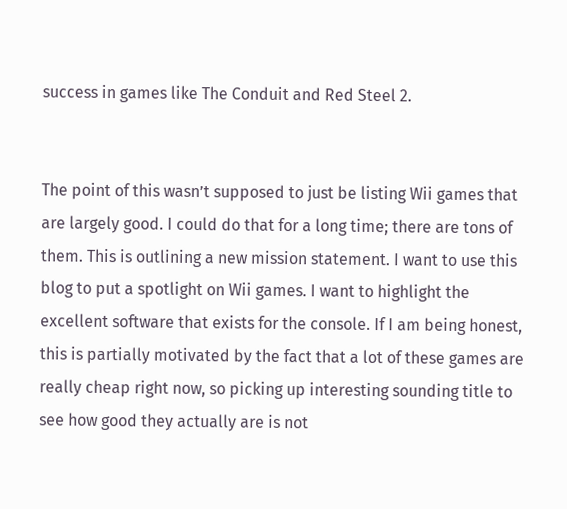success in games like The Conduit and Red Steel 2.


The point of this wasn’t supposed to just be listing Wii games that are largely good. I could do that for a long time; there are tons of them. This is outlining a new mission statement. I want to use this blog to put a spotlight on Wii games. I want to highlight the excellent software that exists for the console. If I am being honest, this is partially motivated by the fact that a lot of these games are really cheap right now, so picking up interesting sounding title to see how good they actually are is not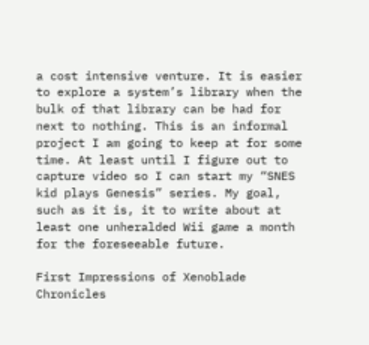a cost intensive venture. It is easier to explore a system’s library when the bulk of that library can be had for next to nothing. This is an informal project I am going to keep at for some time. At least until I figure out to capture video so I can start my “SNES kid plays Genesis” series. My goal, such as it is, it to write about at least one unheralded Wii game a month for the foreseeable future.

First Impressions of Xenoblade Chronicles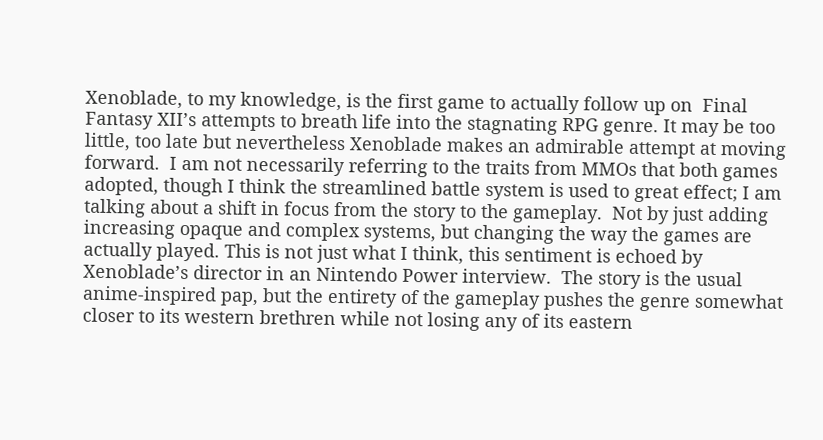Xenoblade, to my knowledge, is the first game to actually follow up on  Final Fantasy XII’s attempts to breath life into the stagnating RPG genre. It may be too little, too late but nevertheless Xenoblade makes an admirable attempt at moving forward.  I am not necessarily referring to the traits from MMOs that both games adopted, though I think the streamlined battle system is used to great effect; I am talking about a shift in focus from the story to the gameplay.  Not by just adding increasing opaque and complex systems, but changing the way the games are actually played. This is not just what I think, this sentiment is echoed by Xenoblade’s director in an Nintendo Power interview.  The story is the usual anime-inspired pap, but the entirety of the gameplay pushes the genre somewhat closer to its western brethren while not losing any of its eastern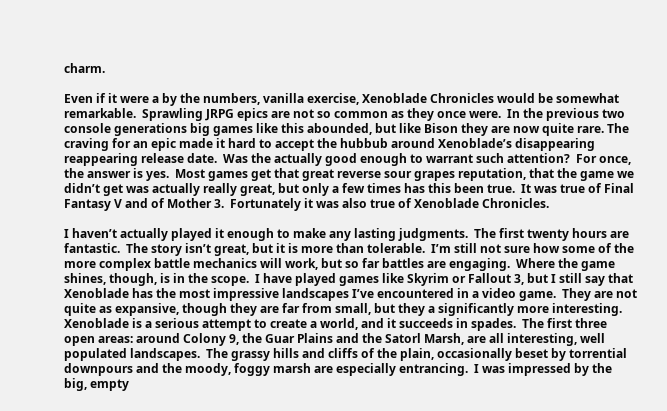charm.

Even if it were a by the numbers, vanilla exercise, Xenoblade Chronicles would be somewhat remarkable.  Sprawling JRPG epics are not so common as they once were.  In the previous two console generations big games like this abounded, but like Bison they are now quite rare. The craving for an epic made it hard to accept the hubbub around Xenoblade’s disappearing reappearing release date.  Was the actually good enough to warrant such attention?  For once, the answer is yes.  Most games get that great reverse sour grapes reputation, that the game we didn’t get was actually really great, but only a few times has this been true.  It was true of Final Fantasy V and of Mother 3.  Fortunately it was also true of Xenoblade Chronicles.

I haven’t actually played it enough to make any lasting judgments.  The first twenty hours are fantastic.  The story isn’t great, but it is more than tolerable.  I’m still not sure how some of the more complex battle mechanics will work, but so far battles are engaging.  Where the game shines, though, is in the scope.  I have played games like Skyrim or Fallout 3, but I still say that Xenoblade has the most impressive landscapes I’ve encountered in a video game.  They are not quite as expansive, though they are far from small, but they a significantly more interesting.  Xenoblade is a serious attempt to create a world, and it succeeds in spades.  The first three open areas: around Colony 9, the Guar Plains and the Satorl Marsh, are all interesting, well populated landscapes.  The grassy hills and cliffs of the plain, occasionally beset by torrential downpours and the moody, foggy marsh are especially entrancing.  I was impressed by the big, empty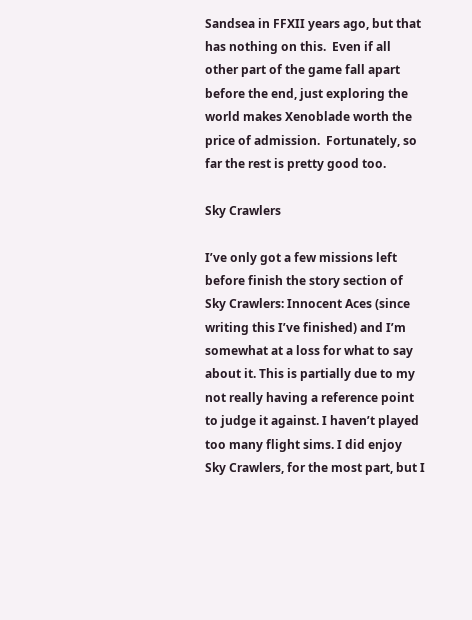Sandsea in FFXII years ago, but that has nothing on this.  Even if all other part of the game fall apart before the end, just exploring the world makes Xenoblade worth the price of admission.  Fortunately, so far the rest is pretty good too.

Sky Crawlers

I’ve only got a few missions left before finish the story section of Sky Crawlers: Innocent Aces (since writing this I’ve finished) and I’m somewhat at a loss for what to say about it. This is partially due to my not really having a reference point to judge it against. I haven’t played too many flight sims. I did enjoy Sky Crawlers, for the most part, but I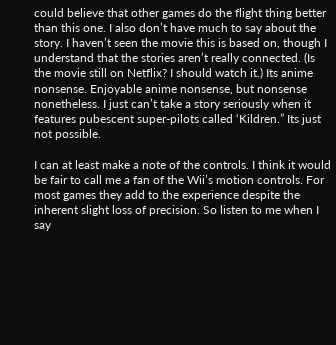could believe that other games do the flight thing better than this one. I also don’t have much to say about the story. I haven’t seen the movie this is based on, though I understand that the stories aren’t really connected. (Is the movie still on Netflix? I should watch it.) Its anime nonsense. Enjoyable anime nonsense, but nonsense nonetheless. I just can’t take a story seriously when it features pubescent super-pilots called ‘Kildren.” Its just not possible.

I can at least make a note of the controls. I think it would be fair to call me a fan of the Wii’s motion controls. For most games they add to the experience despite the inherent slight loss of precision. So listen to me when I say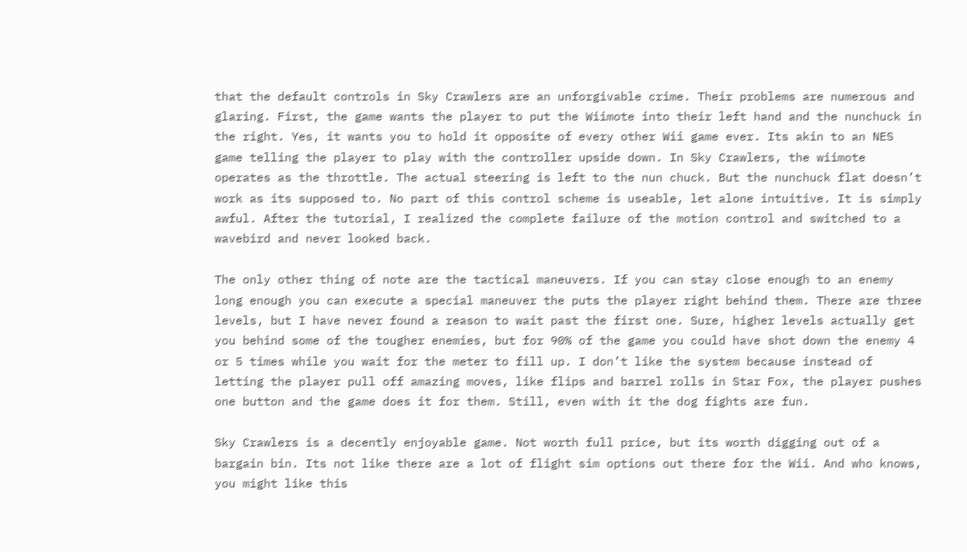that the default controls in Sky Crawlers are an unforgivable crime. Their problems are numerous and glaring. First, the game wants the player to put the Wiimote into their left hand and the nunchuck in the right. Yes, it wants you to hold it opposite of every other Wii game ever. Its akin to an NES game telling the player to play with the controller upside down. In Sky Crawlers, the wiimote operates as the throttle. The actual steering is left to the nun chuck. But the nunchuck flat doesn’t work as its supposed to. No part of this control scheme is useable, let alone intuitive. It is simply awful. After the tutorial, I realized the complete failure of the motion control and switched to a wavebird and never looked back.

The only other thing of note are the tactical maneuvers. If you can stay close enough to an enemy long enough you can execute a special maneuver the puts the player right behind them. There are three levels, but I have never found a reason to wait past the first one. Sure, higher levels actually get you behind some of the tougher enemies, but for 90% of the game you could have shot down the enemy 4 or 5 times while you wait for the meter to fill up. I don’t like the system because instead of letting the player pull off amazing moves, like flips and barrel rolls in Star Fox, the player pushes one button and the game does it for them. Still, even with it the dog fights are fun.

Sky Crawlers is a decently enjoyable game. Not worth full price, but its worth digging out of a bargain bin. Its not like there are a lot of flight sim options out there for the Wii. And who knows, you might like this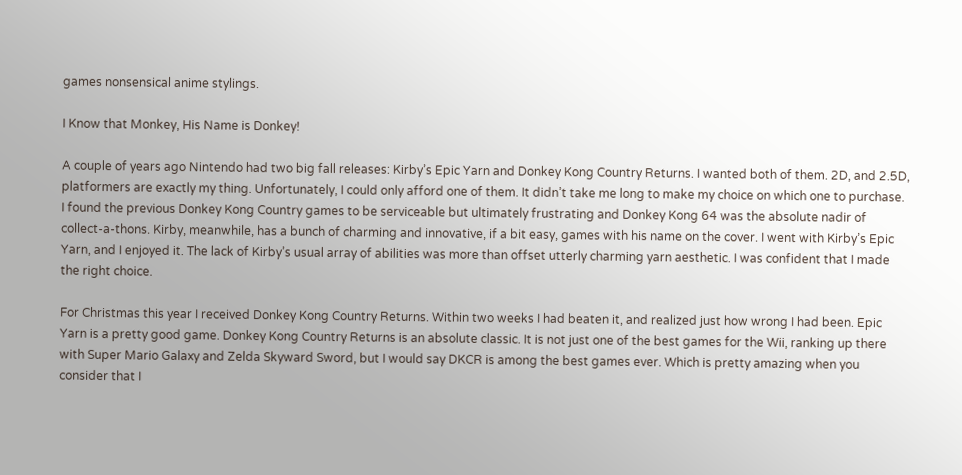games nonsensical anime stylings.

I Know that Monkey, His Name is Donkey!

A couple of years ago Nintendo had two big fall releases: Kirby’s Epic Yarn and Donkey Kong Country Returns. I wanted both of them. 2D, and 2.5D, platformers are exactly my thing. Unfortunately, I could only afford one of them. It didn’t take me long to make my choice on which one to purchase. I found the previous Donkey Kong Country games to be serviceable but ultimately frustrating and Donkey Kong 64 was the absolute nadir of collect-a-thons. Kirby, meanwhile, has a bunch of charming and innovative, if a bit easy, games with his name on the cover. I went with Kirby’s Epic Yarn, and I enjoyed it. The lack of Kirby’s usual array of abilities was more than offset utterly charming yarn aesthetic. I was confident that I made the right choice.

For Christmas this year I received Donkey Kong Country Returns. Within two weeks I had beaten it, and realized just how wrong I had been. Epic Yarn is a pretty good game. Donkey Kong Country Returns is an absolute classic. It is not just one of the best games for the Wii, ranking up there with Super Mario Galaxy and Zelda Skyward Sword, but I would say DKCR is among the best games ever. Which is pretty amazing when you consider that I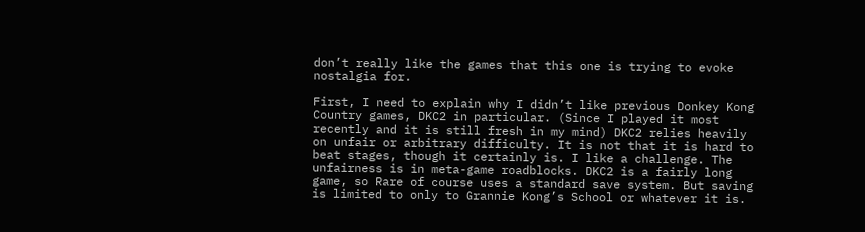don’t really like the games that this one is trying to evoke nostalgia for.

First, I need to explain why I didn’t like previous Donkey Kong Country games, DKC2 in particular. (Since I played it most recently and it is still fresh in my mind) DKC2 relies heavily on unfair or arbitrary difficulty. It is not that it is hard to beat stages, though it certainly is. I like a challenge. The unfairness is in meta-game roadblocks. DKC2 is a fairly long game, so Rare of course uses a standard save system. But saving is limited to only to Grannie Kong’s School or whatever it is.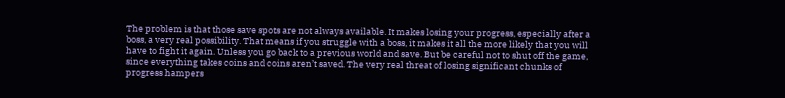The problem is that those save spots are not always available. It makes losing your progress, especially after a boss, a very real possibility. That means if you struggle with a boss, it makes it all the more likely that you will have to fight it again. Unless you go back to a previous world and save. But be careful not to shut off the game, since everything takes coins and coins aren’t saved. The very real threat of losing significant chunks of progress hampers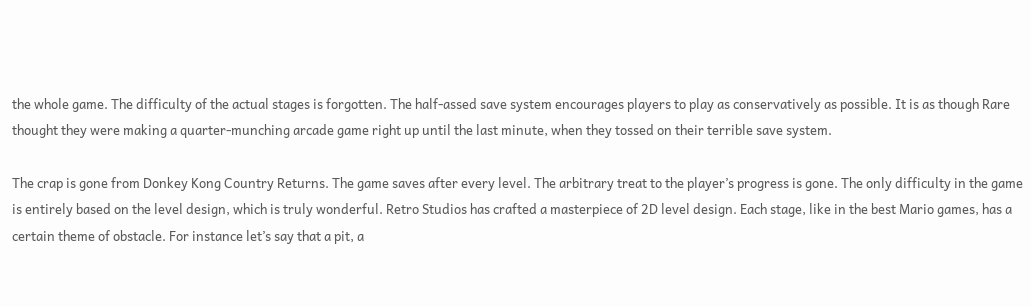the whole game. The difficulty of the actual stages is forgotten. The half-assed save system encourages players to play as conservatively as possible. It is as though Rare thought they were making a quarter-munching arcade game right up until the last minute, when they tossed on their terrible save system.

The crap is gone from Donkey Kong Country Returns. The game saves after every level. The arbitrary treat to the player’s progress is gone. The only difficulty in the game is entirely based on the level design, which is truly wonderful. Retro Studios has crafted a masterpiece of 2D level design. Each stage, like in the best Mario games, has a certain theme of obstacle. For instance let’s say that a pit, a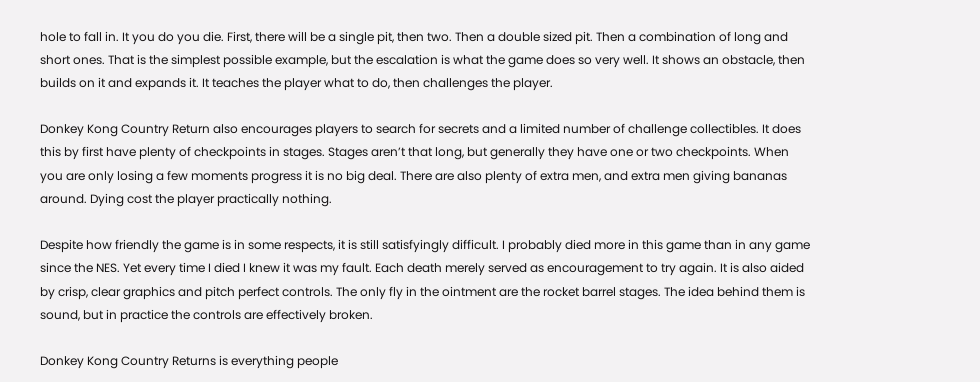hole to fall in. It you do you die. First, there will be a single pit, then two. Then a double sized pit. Then a combination of long and short ones. That is the simplest possible example, but the escalation is what the game does so very well. It shows an obstacle, then builds on it and expands it. It teaches the player what to do, then challenges the player.

Donkey Kong Country Return also encourages players to search for secrets and a limited number of challenge collectibles. It does this by first have plenty of checkpoints in stages. Stages aren’t that long, but generally they have one or two checkpoints. When you are only losing a few moments progress it is no big deal. There are also plenty of extra men, and extra men giving bananas around. Dying cost the player practically nothing.

Despite how friendly the game is in some respects, it is still satisfyingly difficult. I probably died more in this game than in any game since the NES. Yet every time I died I knew it was my fault. Each death merely served as encouragement to try again. It is also aided by crisp, clear graphics and pitch perfect controls. The only fly in the ointment are the rocket barrel stages. The idea behind them is sound, but in practice the controls are effectively broken.

Donkey Kong Country Returns is everything people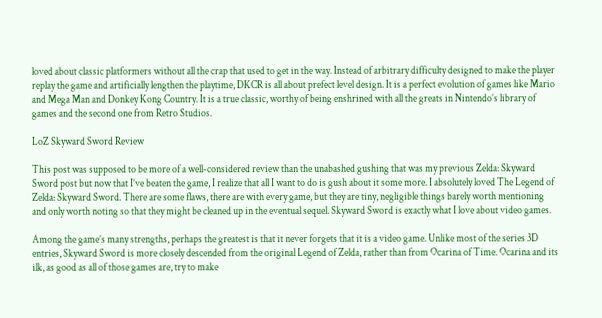loved about classic platformers without all the crap that used to get in the way. Instead of arbitrary difficulty designed to make the player replay the game and artificially lengthen the playtime, DKCR is all about prefect level design. It is a perfect evolution of games like Mario and Mega Man and Donkey Kong Country. It is a true classic, worthy of being enshrined with all the greats in Nintendo’s library of games and the second one from Retro Studios.

LoZ Skyward Sword Review

This post was supposed to be more of a well-considered review than the unabashed gushing that was my previous Zelda: Skyward Sword post but now that I’ve beaten the game, I realize that all I want to do is gush about it some more. I absolutely loved The Legend of Zelda: Skyward Sword. There are some flaws, there are with every game, but they are tiny, negligible things barely worth mentioning and only worth noting so that they might be cleaned up in the eventual sequel. Skyward Sword is exactly what I love about video games.

Among the game’s many strengths, perhaps the greatest is that it never forgets that it is a video game. Unlike most of the series 3D entries, Skyward Sword is more closely descended from the original Legend of Zelda, rather than from Ocarina of Time. Ocarina and its ilk, as good as all of those games are, try to make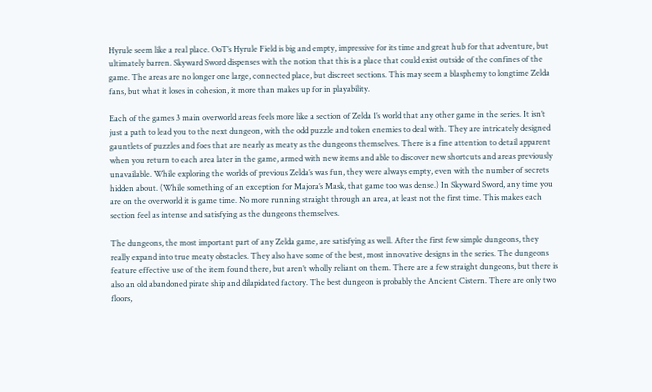Hyrule seem like a real place. OoT’s Hyrule Field is big and empty, impressive for its time and great hub for that adventure, but ultimately barren. Skyward Sword dispenses with the notion that this is a place that could exist outside of the confines of the game. The areas are no longer one large, connected place, but discreet sections. This may seem a blasphemy to longtime Zelda fans, but what it loses in cohesion, it more than makes up for in playability.

Each of the games 3 main overworld areas feels more like a section of Zelda 1’s world that any other game in the series. It isn’t just a path to lead you to the next dungeon, with the odd puzzle and token enemies to deal with. They are intricately designed gauntlets of puzzles and foes that are nearly as meaty as the dungeons themselves. There is a fine attention to detail apparent when you return to each area later in the game, armed with new items and able to discover new shortcuts and areas previously unavailable. While exploring the worlds of previous Zelda’s was fun, they were always empty, even with the number of secrets hidden about. (While something of an exception for Majora’s Mask, that game too was dense.) In Skyward Sword, any time you are on the overworld it is game time. No more running straight through an area, at least not the first time. This makes each section feel as intense and satisfying as the dungeons themselves.

The dungeons, the most important part of any Zelda game, are satisfying as well. After the first few simple dungeons, they really expand into true meaty obstacles. They also have some of the best, most innovative designs in the series. The dungeons feature effective use of the item found there, but aren’t wholly reliant on them. There are a few straight dungeons, but there is also an old abandoned pirate ship and dilapidated factory. The best dungeon is probably the Ancient Cistern. There are only two floors,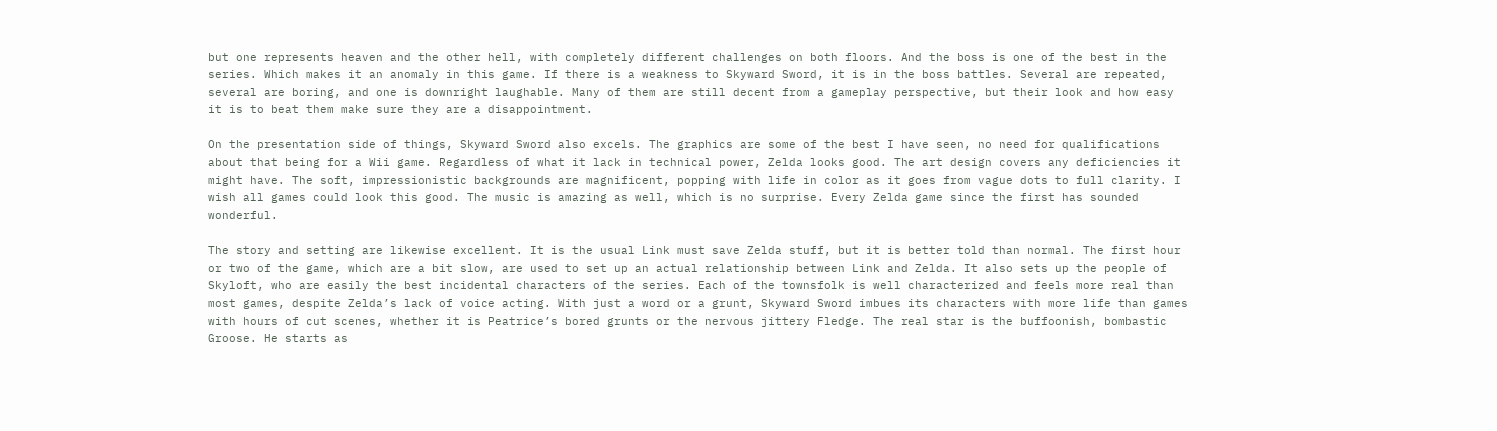but one represents heaven and the other hell, with completely different challenges on both floors. And the boss is one of the best in the series. Which makes it an anomaly in this game. If there is a weakness to Skyward Sword, it is in the boss battles. Several are repeated, several are boring, and one is downright laughable. Many of them are still decent from a gameplay perspective, but their look and how easy it is to beat them make sure they are a disappointment.

On the presentation side of things, Skyward Sword also excels. The graphics are some of the best I have seen, no need for qualifications about that being for a Wii game. Regardless of what it lack in technical power, Zelda looks good. The art design covers any deficiencies it might have. The soft, impressionistic backgrounds are magnificent, popping with life in color as it goes from vague dots to full clarity. I wish all games could look this good. The music is amazing as well, which is no surprise. Every Zelda game since the first has sounded wonderful.

The story and setting are likewise excellent. It is the usual Link must save Zelda stuff, but it is better told than normal. The first hour or two of the game, which are a bit slow, are used to set up an actual relationship between Link and Zelda. It also sets up the people of Skyloft, who are easily the best incidental characters of the series. Each of the townsfolk is well characterized and feels more real than most games, despite Zelda’s lack of voice acting. With just a word or a grunt, Skyward Sword imbues its characters with more life than games with hours of cut scenes, whether it is Peatrice’s bored grunts or the nervous jittery Fledge. The real star is the buffoonish, bombastic Groose. He starts as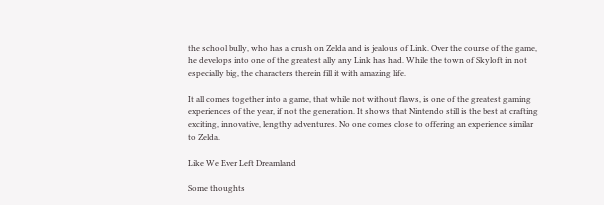the school bully, who has a crush on Zelda and is jealous of Link. Over the course of the game, he develops into one of the greatest ally any Link has had. While the town of Skyloft in not especially big, the characters therein fill it with amazing life.

It all comes together into a game, that while not without flaws, is one of the greatest gaming experiences of the year, if not the generation. It shows that Nintendo still is the best at crafting exciting, innovative, lengthy adventures. No one comes close to offering an experience similar to Zelda.

Like We Ever Left Dreamland

Some thoughts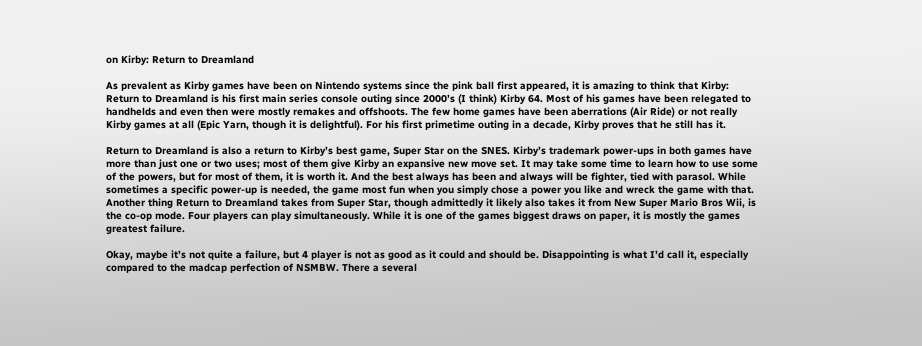on Kirby: Return to Dreamland

As prevalent as Kirby games have been on Nintendo systems since the pink ball first appeared, it is amazing to think that Kirby: Return to Dreamland is his first main series console outing since 2000’s (I think) Kirby 64. Most of his games have been relegated to handhelds and even then were mostly remakes and offshoots. The few home games have been aberrations (Air Ride) or not really Kirby games at all (Epic Yarn, though it is delightful). For his first primetime outing in a decade, Kirby proves that he still has it.

Return to Dreamland is also a return to Kirby’s best game, Super Star on the SNES. Kirby’s trademark power-ups in both games have more than just one or two uses; most of them give Kirby an expansive new move set. It may take some time to learn how to use some of the powers, but for most of them, it is worth it. And the best always has been and always will be fighter, tied with parasol. While sometimes a specific power-up is needed, the game most fun when you simply chose a power you like and wreck the game with that. Another thing Return to Dreamland takes from Super Star, though admittedly it likely also takes it from New Super Mario Bros Wii, is the co-op mode. Four players can play simultaneously. While it is one of the games biggest draws on paper, it is mostly the games greatest failure.

Okay, maybe it’s not quite a failure, but 4 player is not as good as it could and should be. Disappointing is what I’d call it, especially compared to the madcap perfection of NSMBW. There a several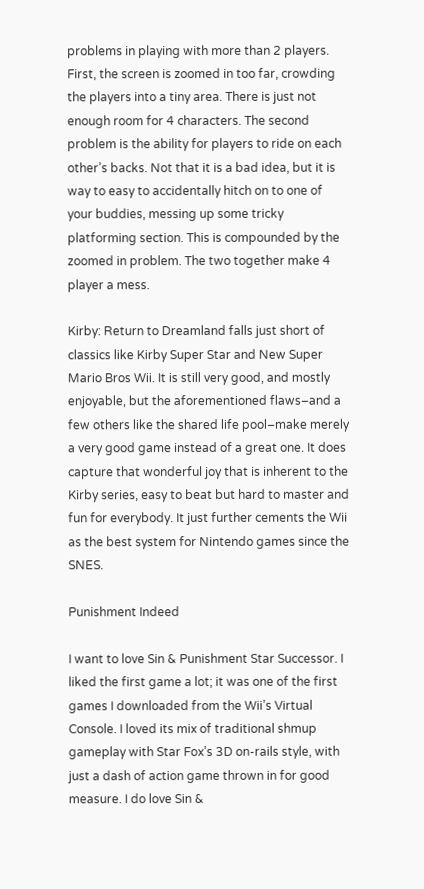problems in playing with more than 2 players. First, the screen is zoomed in too far, crowding the players into a tiny area. There is just not enough room for 4 characters. The second problem is the ability for players to ride on each other’s backs. Not that it is a bad idea, but it is way to easy to accidentally hitch on to one of your buddies, messing up some tricky platforming section. This is compounded by the zoomed in problem. The two together make 4 player a mess.

Kirby: Return to Dreamland falls just short of classics like Kirby Super Star and New Super Mario Bros Wii. It is still very good, and mostly enjoyable, but the aforementioned flaws–and a few others like the shared life pool–make merely a very good game instead of a great one. It does capture that wonderful joy that is inherent to the Kirby series, easy to beat but hard to master and fun for everybody. It just further cements the Wii as the best system for Nintendo games since the SNES.

Punishment Indeed

I want to love Sin & Punishment Star Successor. I liked the first game a lot; it was one of the first games I downloaded from the Wii’s Virtual Console. I loved its mix of traditional shmup gameplay with Star Fox’s 3D on-rails style, with just a dash of action game thrown in for good measure. I do love Sin &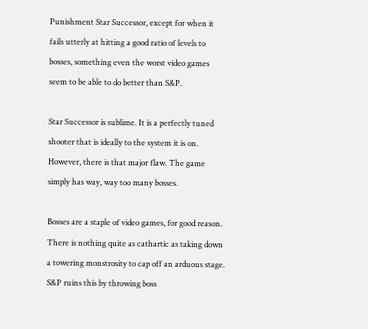Punishment Star Successor, except for when it fails utterly at hitting a good ratio of levels to bosses, something even the worst video games seem to be able to do better than S&P.

Star Successor is sublime. It is a perfectly tuned shooter that is ideally to the system it is on. However, there is that major flaw. The game simply has way, way too many bosses.

Bosses are a staple of video games, for good reason. There is nothing quite as cathartic as taking down a towering monstrosity to cap off an arduous stage. S&P ruins this by throwing boss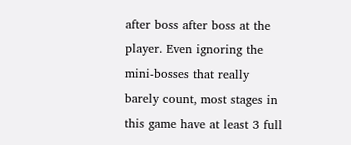after boss after boss at the player. Even ignoring the mini-bosses that really barely count, most stages in this game have at least 3 full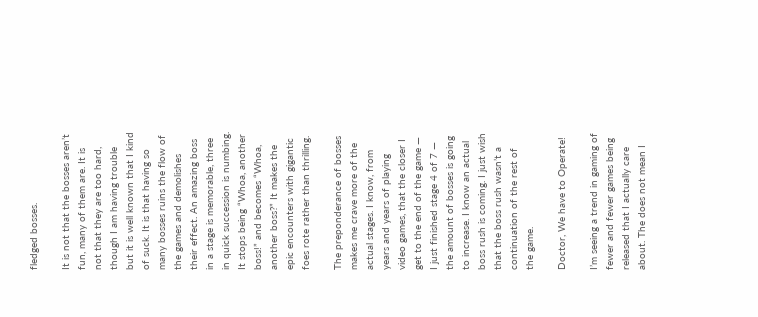fledged bosses.

It is not that the bosses aren’t fun, many of them are. It is not that they are too hard, though I am having trouble but it is well known that I kind of suck. It is that having so many bosses ruins the flow of the games and demolishes their effect. An amazing boss in a stage is memorable, three in quick succession is numbing. It stops being “Whoa, another boss!” and becomes “Whoa, another boss?” It makes the epic encounters with gigantic foes rote rather than thrilling.

The preponderance of bosses makes me crave more of the actual stages. I know, from years and years of playing video games, that the closer I get to the end of the game — I just finished stage 4 of 7 — the amount of bosses is going to increase. I know an actual boss rush is coming. I just wish that the boss rush wasn’t a continuation of the rest of the game.

Doctor, We have to Operate!

I’m seeing a trend in gaming of fewer and fewer games being released that I actually care about. The does not mean I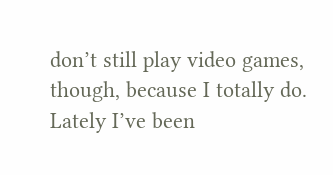don’t still play video games, though, because I totally do. Lately I’ve been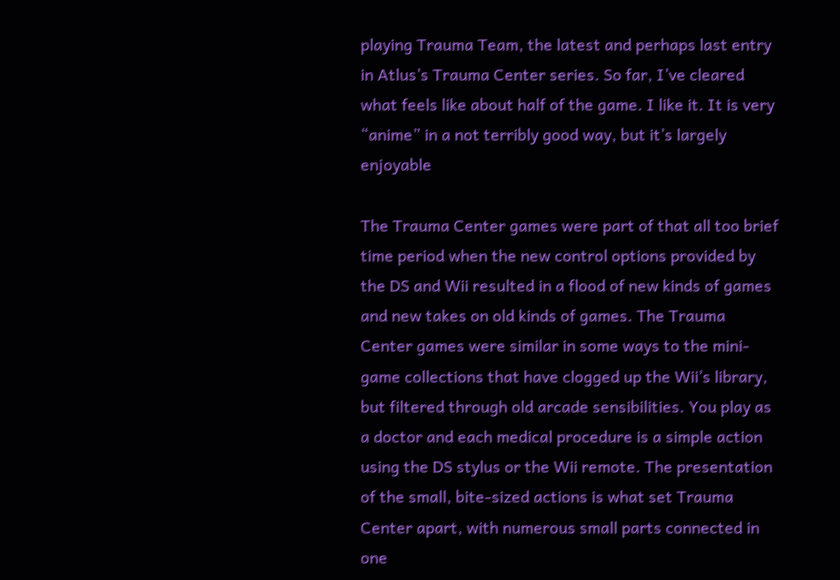playing Trauma Team, the latest and perhaps last entry in Atlus’s Trauma Center series. So far, I’ve cleared what feels like about half of the game. I like it. It is very “anime” in a not terribly good way, but it’s largely enjoyable

The Trauma Center games were part of that all too brief time period when the new control options provided by the DS and Wii resulted in a flood of new kinds of games and new takes on old kinds of games. The Trauma Center games were similar in some ways to the mini-game collections that have clogged up the Wii’s library, but filtered through old arcade sensibilities. You play as a doctor and each medical procedure is a simple action using the DS stylus or the Wii remote. The presentation of the small, bite-sized actions is what set Trauma Center apart, with numerous small parts connected in one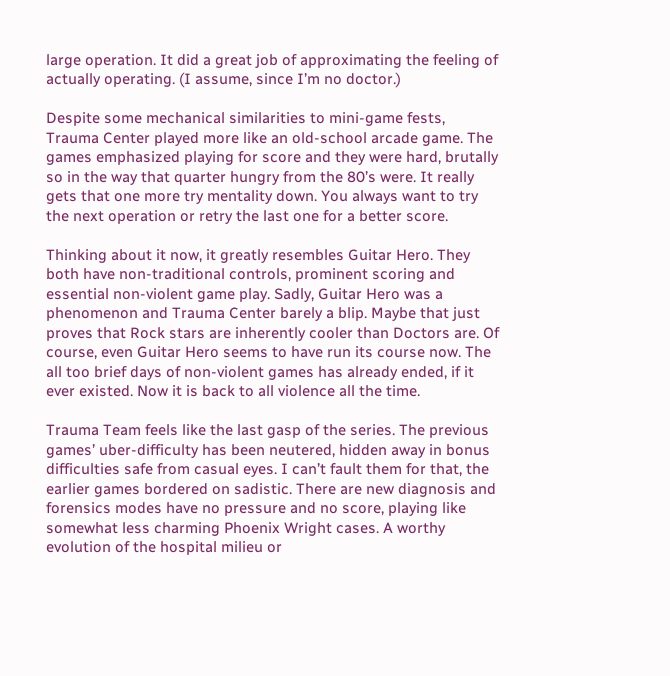large operation. It did a great job of approximating the feeling of actually operating. (I assume, since I’m no doctor.)

Despite some mechanical similarities to mini-game fests, Trauma Center played more like an old-school arcade game. The games emphasized playing for score and they were hard, brutally so in the way that quarter hungry from the 80’s were. It really gets that one more try mentality down. You always want to try the next operation or retry the last one for a better score.

Thinking about it now, it greatly resembles Guitar Hero. They both have non-traditional controls, prominent scoring and essential non-violent game play. Sadly, Guitar Hero was a phenomenon and Trauma Center barely a blip. Maybe that just proves that Rock stars are inherently cooler than Doctors are. Of course, even Guitar Hero seems to have run its course now. The all too brief days of non-violent games has already ended, if it ever existed. Now it is back to all violence all the time.

Trauma Team feels like the last gasp of the series. The previous games’ uber-difficulty has been neutered, hidden away in bonus difficulties safe from casual eyes. I can’t fault them for that, the earlier games bordered on sadistic. There are new diagnosis and forensics modes have no pressure and no score, playing like somewhat less charming Phoenix Wright cases. A worthy evolution of the hospital milieu or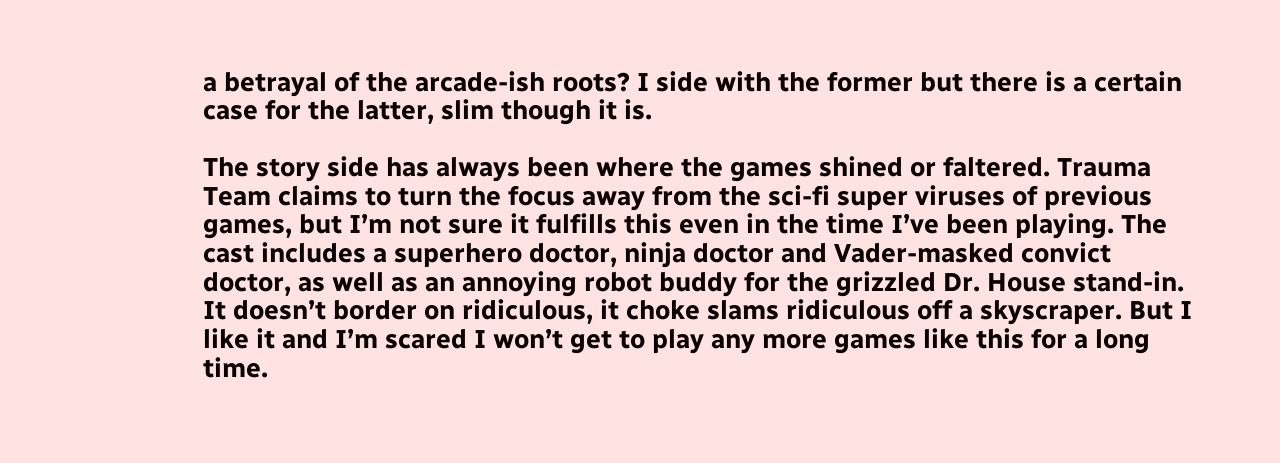a betrayal of the arcade-ish roots? I side with the former but there is a certain case for the latter, slim though it is.

The story side has always been where the games shined or faltered. Trauma Team claims to turn the focus away from the sci-fi super viruses of previous games, but I’m not sure it fulfills this even in the time I’ve been playing. The cast includes a superhero doctor, ninja doctor and Vader-masked convict doctor, as well as an annoying robot buddy for the grizzled Dr. House stand-in. It doesn’t border on ridiculous, it choke slams ridiculous off a skyscraper. But I like it and I’m scared I won’t get to play any more games like this for a long time.